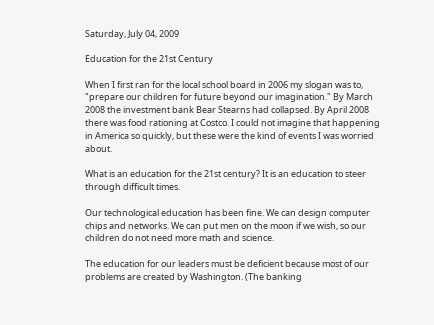Saturday, July 04, 2009

Education for the 21st Century

When I first ran for the local school board in 2006 my slogan was to, "prepare our children for future beyond our imagination." By March 2008 the investment bank Bear Stearns had collapsed. By April 2008 there was food rationing at Costco. I could not imagine that happening in America so quickly, but these were the kind of events I was worried about.

What is an education for the 21st century? It is an education to steer through difficult times.

Our technological education has been fine. We can design computer chips and networks. We can put men on the moon if we wish, so our children do not need more math and science.

The education for our leaders must be deficient because most of our problems are created by Washington. (The banking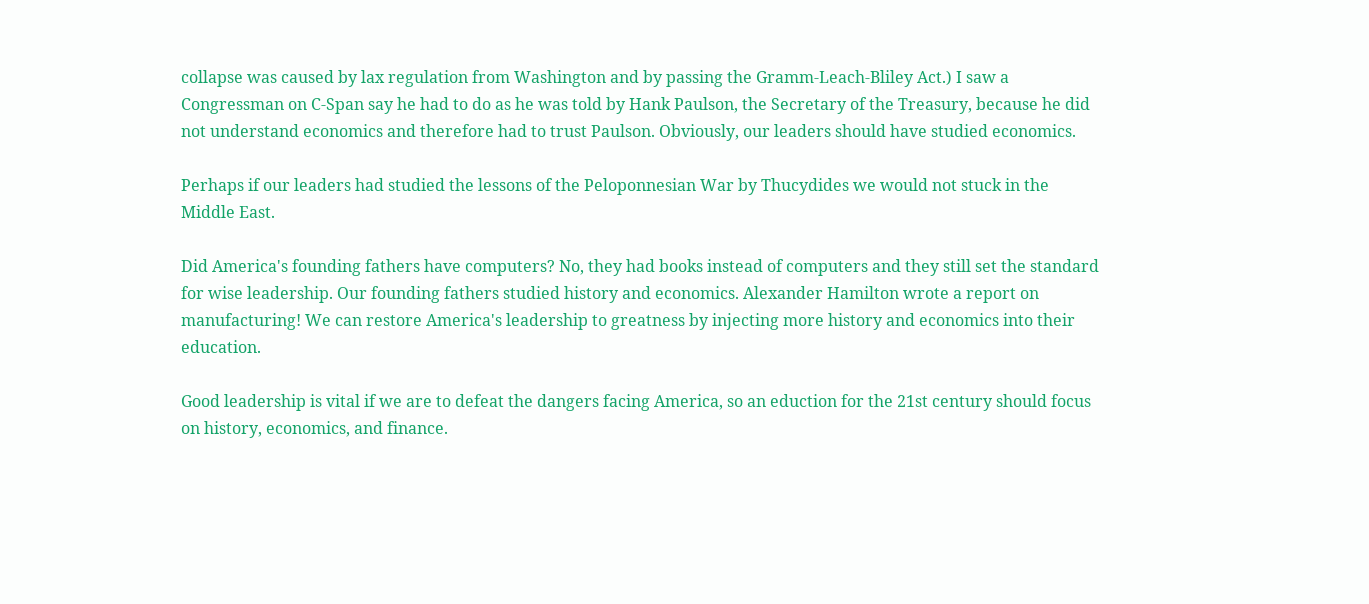collapse was caused by lax regulation from Washington and by passing the Gramm-Leach-Bliley Act.) I saw a Congressman on C-Span say he had to do as he was told by Hank Paulson, the Secretary of the Treasury, because he did not understand economics and therefore had to trust Paulson. Obviously, our leaders should have studied economics.

Perhaps if our leaders had studied the lessons of the Peloponnesian War by Thucydides we would not stuck in the Middle East.

Did America's founding fathers have computers? No, they had books instead of computers and they still set the standard for wise leadership. Our founding fathers studied history and economics. Alexander Hamilton wrote a report on manufacturing! We can restore America's leadership to greatness by injecting more history and economics into their education.

Good leadership is vital if we are to defeat the dangers facing America, so an eduction for the 21st century should focus on history, economics, and finance.